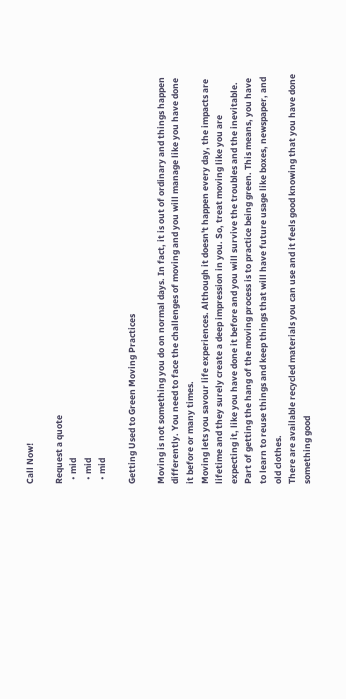Call Now!

Request a quote
  • mid
  • mid
  • mid

Getting Used to Green Moving Practices

Moving is not something you do on normal days. In fact, it is out of ordinary and things happen differently. You need to face the challenges of moving and you will manage like you have done it before or many times.
Moving lets you savour life experiences. Although it doesn't happen every day, the impacts are lifetime and they surely create a deep impression in you. So, treat moving like you are expecting it, like you have done it before and you will survive the troubles and the inevitable.
Part of getting the hang of the moving process is to practice being green. This means, you have to learn to reuse things and keep things that will have future usage like boxes, newspaper, and old clothes.
There are available recycled materials you can use and it feels good knowing that you have done something good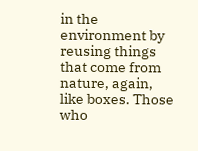in the environment by reusing things that come from nature, again, like boxes. Those who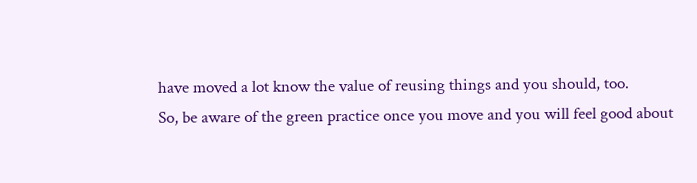have moved a lot know the value of reusing things and you should, too.
So, be aware of the green practice once you move and you will feel good about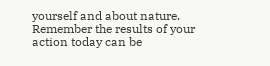yourself and about nature. Remember the results of your action today can be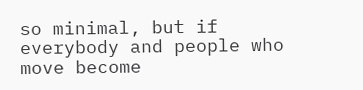so minimal, but if everybody and people who move become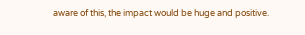aware of this, the impact would be huge and positive.